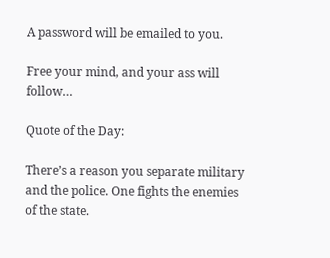A password will be emailed to you.

Free your mind, and your ass will follow…

Quote of the Day:

There’s a reason you separate military and the police. One fights the enemies of the state.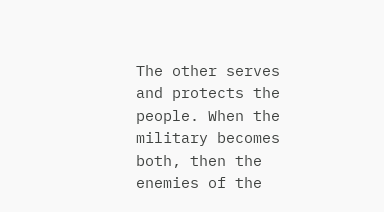The other serves and protects the people. When the military becomes both, then the enemies of the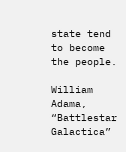state tend to become the people.

William Adama, “Battlestar Galactica”